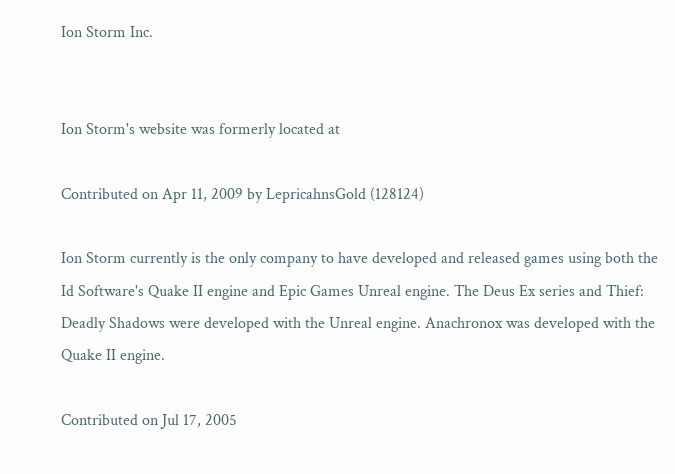Ion Storm Inc.


Ion Storm's website was formerly located at

Contributed on Apr 11, 2009 by LepricahnsGold (128124)

Ion Storm currently is the only company to have developed and released games using both the Id Software's Quake II engine and Epic Games Unreal engine. The Deus Ex series and Thief: Deadly Shadows were developed with the Unreal engine. Anachronox was developed with the Quake II engine.

Contributed on Jul 17, 2005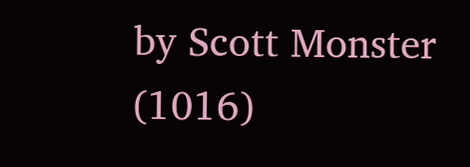by Scott Monster (1016)